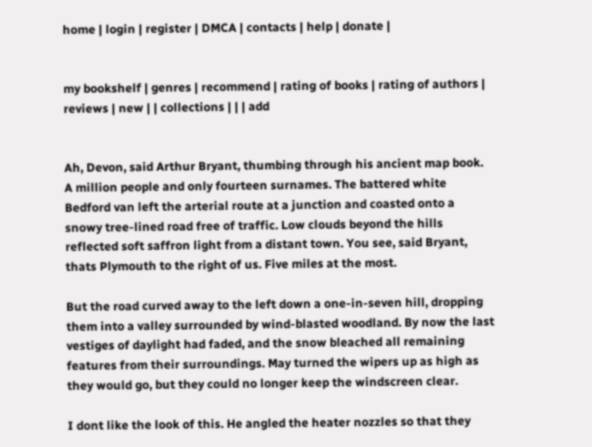home | login | register | DMCA | contacts | help | donate |


my bookshelf | genres | recommend | rating of books | rating of authors | reviews | new | | collections | | | add


Ah, Devon, said Arthur Bryant, thumbing through his ancient map book. A million people and only fourteen surnames. The battered white Bedford van left the arterial route at a junction and coasted onto a snowy tree-lined road free of traffic. Low clouds beyond the hills reflected soft saffron light from a distant town. You see, said Bryant, thats Plymouth to the right of us. Five miles at the most.

But the road curved away to the left down a one-in-seven hill, dropping them into a valley surrounded by wind-blasted woodland. By now the last vestiges of daylight had faded, and the snow bleached all remaining features from their surroundings. May turned the wipers up as high as they would go, but they could no longer keep the windscreen clear.

I dont like the look of this. He angled the heater nozzles so that they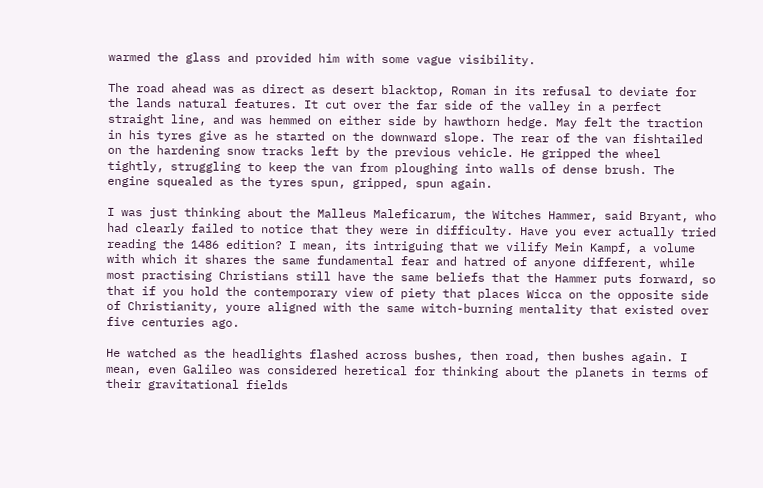warmed the glass and provided him with some vague visibility.

The road ahead was as direct as desert blacktop, Roman in its refusal to deviate for the lands natural features. It cut over the far side of the valley in a perfect straight line, and was hemmed on either side by hawthorn hedge. May felt the traction in his tyres give as he started on the downward slope. The rear of the van fishtailed on the hardening snow tracks left by the previous vehicle. He gripped the wheel tightly, struggling to keep the van from ploughing into walls of dense brush. The engine squealed as the tyres spun, gripped, spun again.

I was just thinking about the Malleus Maleficarum, the Witches Hammer, said Bryant, who had clearly failed to notice that they were in difficulty. Have you ever actually tried reading the 1486 edition? I mean, its intriguing that we vilify Mein Kampf, a volume with which it shares the same fundamental fear and hatred of anyone different, while most practising Christians still have the same beliefs that the Hammer puts forward, so that if you hold the contemporary view of piety that places Wicca on the opposite side of Christianity, youre aligned with the same witch-burning mentality that existed over five centuries ago.

He watched as the headlights flashed across bushes, then road, then bushes again. I mean, even Galileo was considered heretical for thinking about the planets in terms of their gravitational fields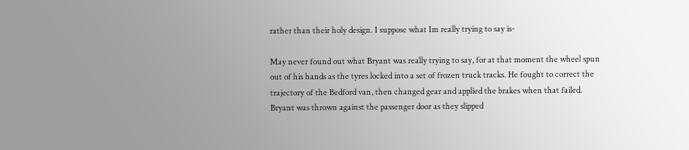rather than their holy design. I suppose what Im really trying to say is-

May never found out what Bryant was really trying to say, for at that moment the wheel spun out of his hands as the tyres locked into a set of frozen truck tracks. He fought to correct the trajectory of the Bedford van, then changed gear and applied the brakes when that failed. Bryant was thrown against the passenger door as they slipped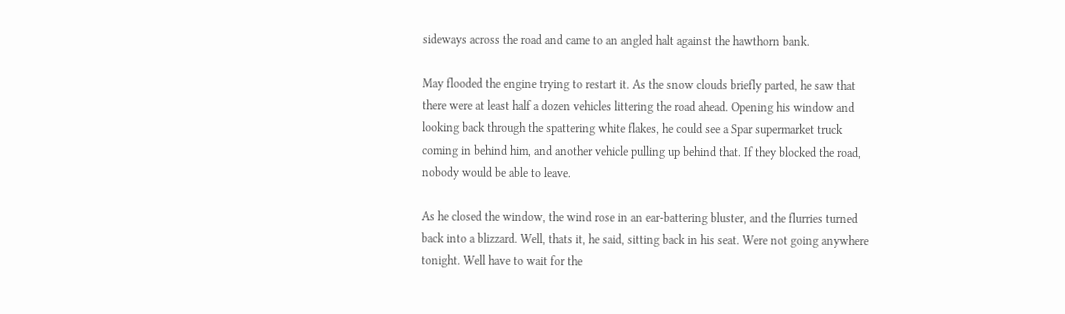sideways across the road and came to an angled halt against the hawthorn bank.

May flooded the engine trying to restart it. As the snow clouds briefly parted, he saw that there were at least half a dozen vehicles littering the road ahead. Opening his window and looking back through the spattering white flakes, he could see a Spar supermarket truck coming in behind him, and another vehicle pulling up behind that. If they blocked the road, nobody would be able to leave.

As he closed the window, the wind rose in an ear-battering bluster, and the flurries turned back into a blizzard. Well, thats it, he said, sitting back in his seat. Were not going anywhere tonight. Well have to wait for the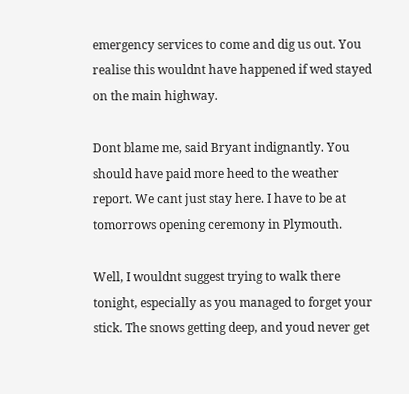emergency services to come and dig us out. You realise this wouldnt have happened if wed stayed on the main highway.

Dont blame me, said Bryant indignantly. You should have paid more heed to the weather report. We cant just stay here. I have to be at tomorrows opening ceremony in Plymouth.

Well, I wouldnt suggest trying to walk there tonight, especially as you managed to forget your stick. The snows getting deep, and youd never get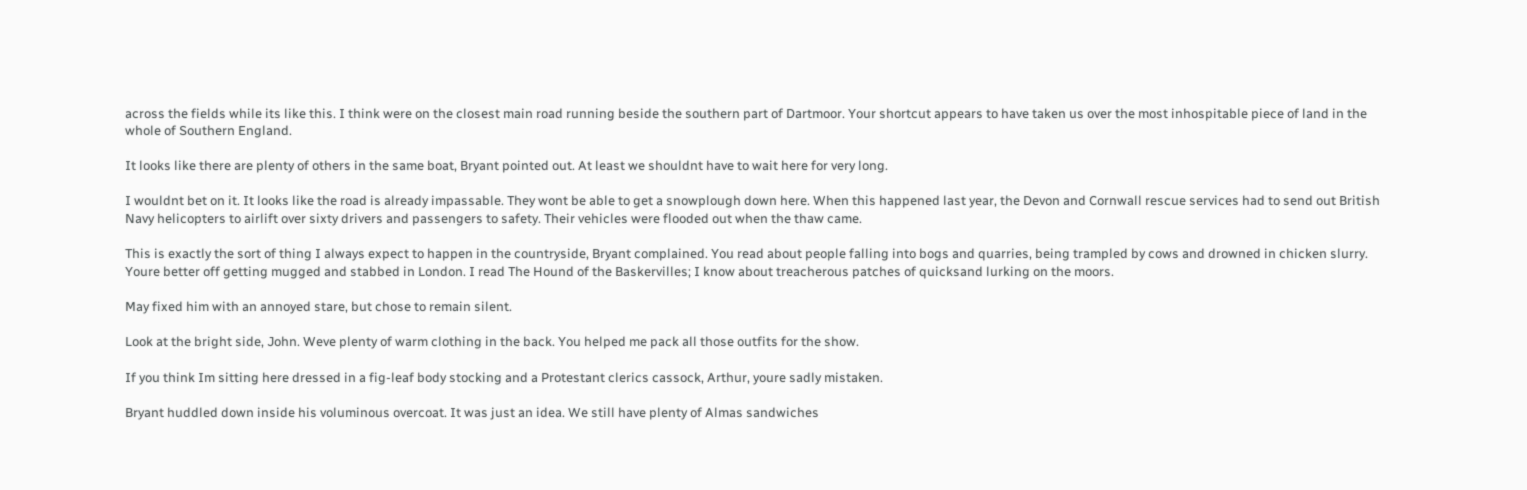across the fields while its like this. I think were on the closest main road running beside the southern part of Dartmoor. Your shortcut appears to have taken us over the most inhospitable piece of land in the whole of Southern England.

It looks like there are plenty of others in the same boat, Bryant pointed out. At least we shouldnt have to wait here for very long.

I wouldnt bet on it. It looks like the road is already impassable. They wont be able to get a snowplough down here. When this happened last year, the Devon and Cornwall rescue services had to send out British Navy helicopters to airlift over sixty drivers and passengers to safety. Their vehicles were flooded out when the thaw came.

This is exactly the sort of thing I always expect to happen in the countryside, Bryant complained. You read about people falling into bogs and quarries, being trampled by cows and drowned in chicken slurry. Youre better off getting mugged and stabbed in London. I read The Hound of the Baskervilles; I know about treacherous patches of quicksand lurking on the moors.

May fixed him with an annoyed stare, but chose to remain silent.

Look at the bright side, John. Weve plenty of warm clothing in the back. You helped me pack all those outfits for the show.

If you think Im sitting here dressed in a fig-leaf body stocking and a Protestant clerics cassock, Arthur, youre sadly mistaken.

Bryant huddled down inside his voluminous overcoat. It was just an idea. We still have plenty of Almas sandwiches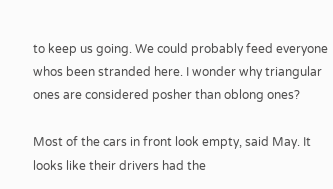to keep us going. We could probably feed everyone whos been stranded here. I wonder why triangular ones are considered posher than oblong ones?

Most of the cars in front look empty, said May. It looks like their drivers had the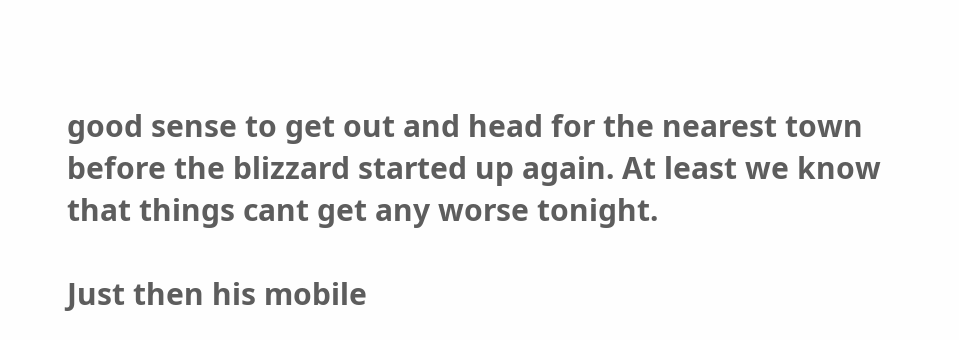good sense to get out and head for the nearest town before the blizzard started up again. At least we know that things cant get any worse tonight.

Just then his mobile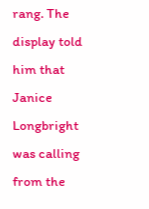rang. The display told him that Janice Longbright was calling from the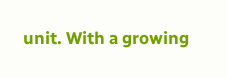unit. With a growing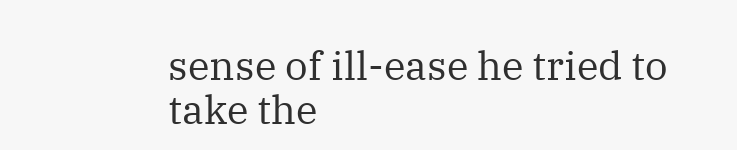sense of ill-ease he tried to take the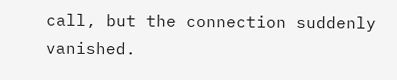call, but the connection suddenly vanished.